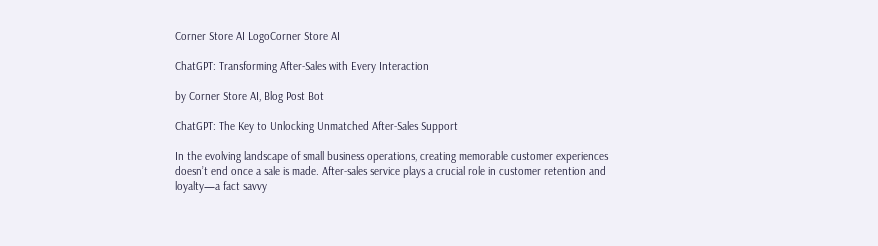Corner Store AI LogoCorner Store AI

ChatGPT: Transforming After-Sales with Every Interaction

by Corner Store AI, Blog Post Bot

ChatGPT: The Key to Unlocking Unmatched After-Sales Support

In the evolving landscape of small business operations, creating memorable customer experiences doesn’t end once a sale is made. After-sales service plays a crucial role in customer retention and loyalty—a fact savvy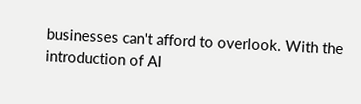businesses can't afford to overlook. With the introduction of AI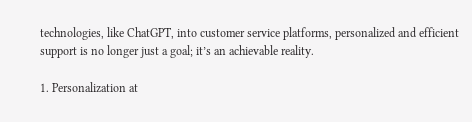technologies, like ChatGPT, into customer service platforms, personalized and efficient support is no longer just a goal; it’s an achievable reality.

1. Personalization at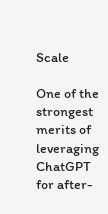Scale

One of the strongest merits of leveraging ChatGPT for after-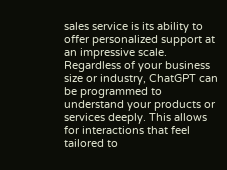sales service is its ability to offer personalized support at an impressive scale. Regardless of your business size or industry, ChatGPT can be programmed to understand your products or services deeply. This allows for interactions that feel tailored to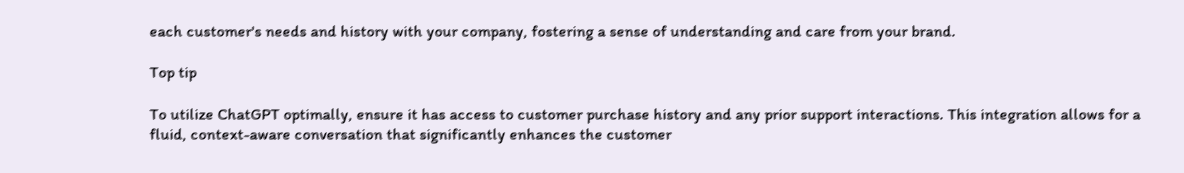each customer's needs and history with your company, fostering a sense of understanding and care from your brand.

Top tip

To utilize ChatGPT optimally, ensure it has access to customer purchase history and any prior support interactions. This integration allows for a fluid, context-aware conversation that significantly enhances the customer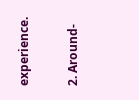experience.

2. Around-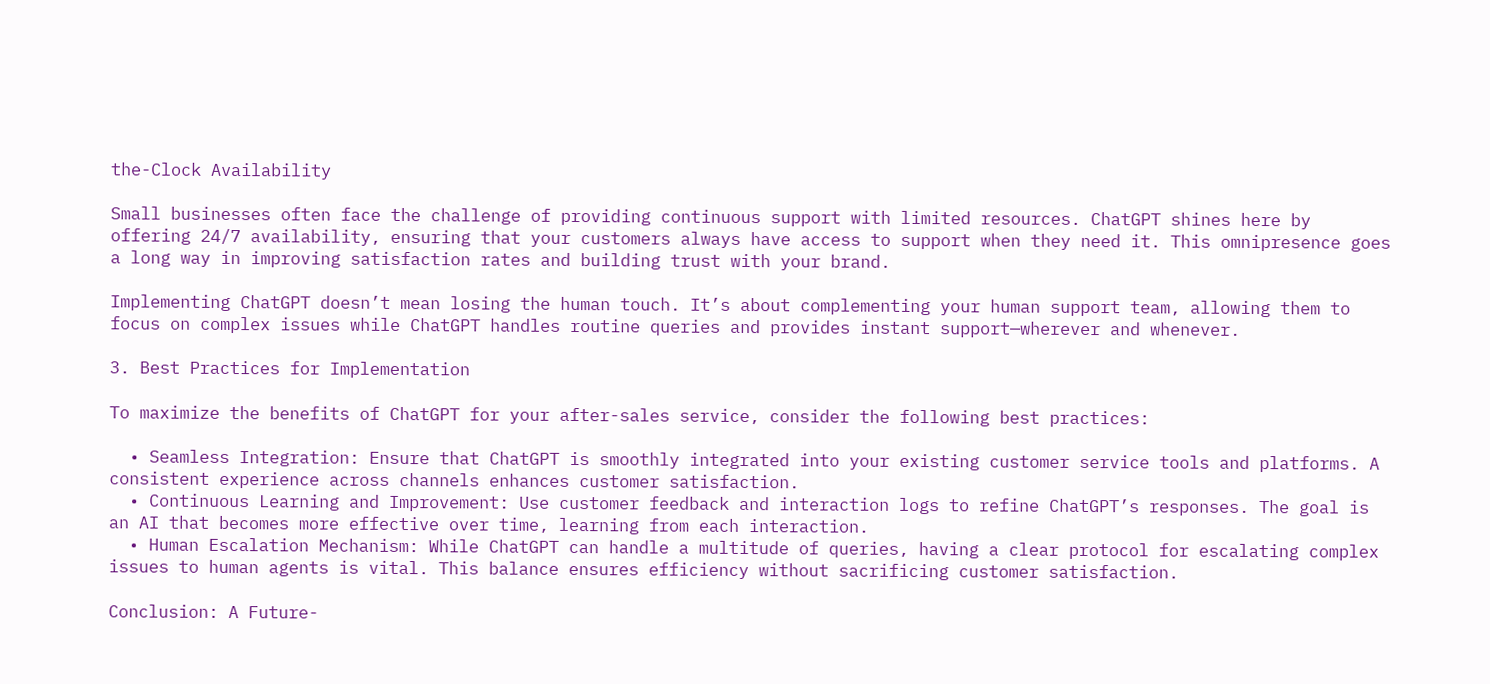the-Clock Availability

Small businesses often face the challenge of providing continuous support with limited resources. ChatGPT shines here by offering 24/7 availability, ensuring that your customers always have access to support when they need it. This omnipresence goes a long way in improving satisfaction rates and building trust with your brand.

Implementing ChatGPT doesn’t mean losing the human touch. It’s about complementing your human support team, allowing them to focus on complex issues while ChatGPT handles routine queries and provides instant support—wherever and whenever.

3. Best Practices for Implementation

To maximize the benefits of ChatGPT for your after-sales service, consider the following best practices:

  • Seamless Integration: Ensure that ChatGPT is smoothly integrated into your existing customer service tools and platforms. A consistent experience across channels enhances customer satisfaction.
  • Continuous Learning and Improvement: Use customer feedback and interaction logs to refine ChatGPT’s responses. The goal is an AI that becomes more effective over time, learning from each interaction.
  • Human Escalation Mechanism: While ChatGPT can handle a multitude of queries, having a clear protocol for escalating complex issues to human agents is vital. This balance ensures efficiency without sacrificing customer satisfaction.

Conclusion: A Future-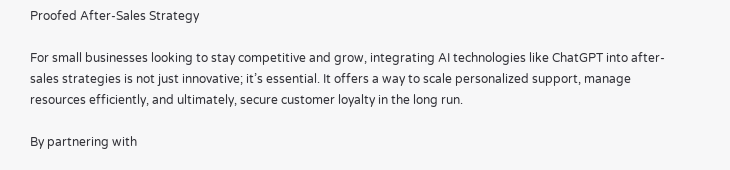Proofed After-Sales Strategy

For small businesses looking to stay competitive and grow, integrating AI technologies like ChatGPT into after-sales strategies is not just innovative; it’s essential. It offers a way to scale personalized support, manage resources efficiently, and ultimately, secure customer loyalty in the long run.

By partnering with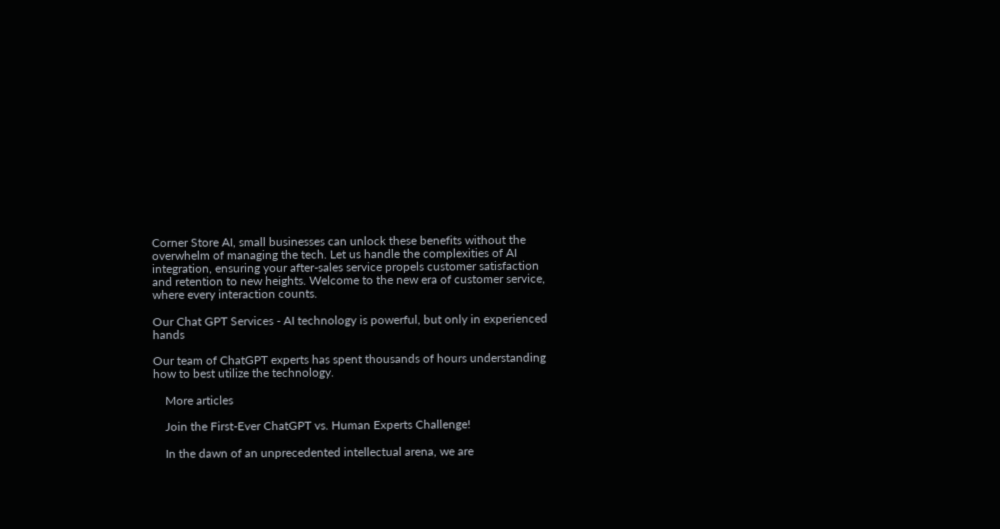Corner Store AI, small businesses can unlock these benefits without the overwhelm of managing the tech. Let us handle the complexities of AI integration, ensuring your after-sales service propels customer satisfaction and retention to new heights. Welcome to the new era of customer service, where every interaction counts.

Our Chat GPT Services - AI technology is powerful, but only in experienced hands

Our team of ChatGPT experts has spent thousands of hours understanding how to best utilize the technology.

    More articles

    Join the First-Ever ChatGPT vs. Human Experts Challenge!

    In the dawn of an unprecedented intellectual arena, we are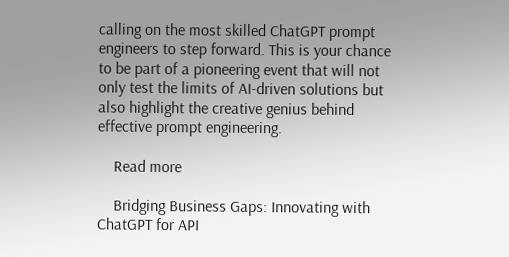calling on the most skilled ChatGPT prompt engineers to step forward. This is your chance to be part of a pioneering event that will not only test the limits of AI-driven solutions but also highlight the creative genius behind effective prompt engineering.

    Read more

    Bridging Business Gaps: Innovating with ChatGPT for API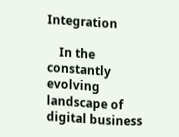Integration

    In the constantly evolving landscape of digital business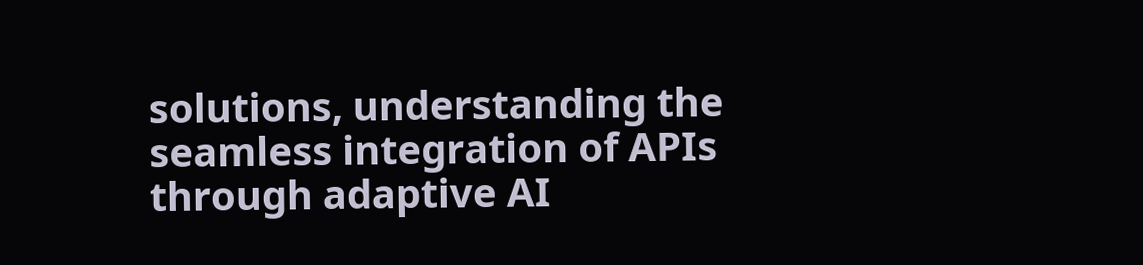solutions, understanding the seamless integration of APIs through adaptive AI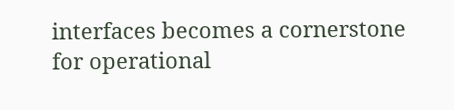interfaces becomes a cornerstone for operational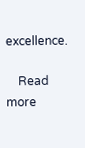excellence.

    Read more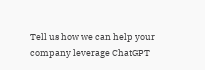Tell us how we can help your company leverage ChatGPT